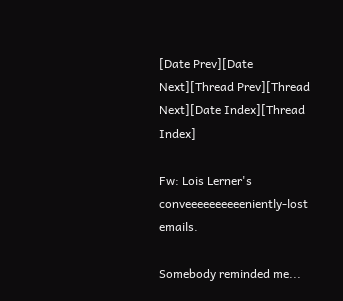[Date Prev][Date Next][Thread Prev][Thread Next][Date Index][Thread Index]

Fw: Lois Lerner's conveeeeeeeeeeniently-lost emails.

Somebody reminded me...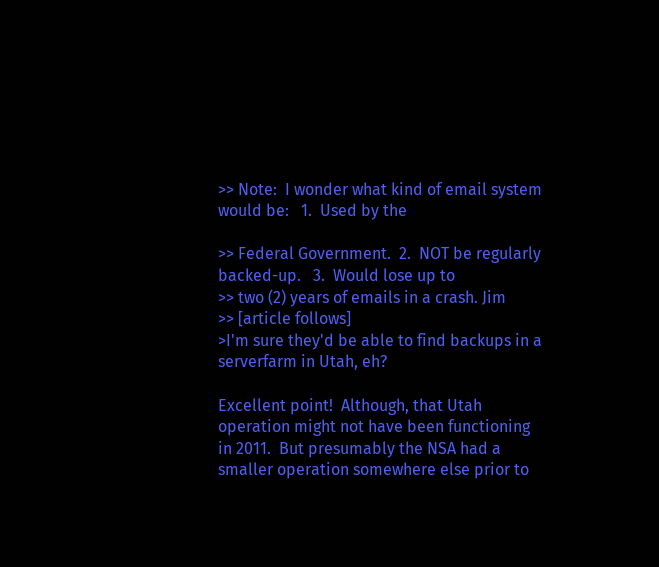>> Note:  I wonder what kind of email system would be:   1.  Used by the

>> Federal Government.  2.  NOT be regularly backed-up.   3.  Would lose up to
>> two (2) years of emails in a crash. Jim
>> [article follows]
>I'm sure they'd be able to find backups in a serverfarm in Utah, eh?

Excellent point!  Although, that Utah operation might not have been functioning in 2011.  But presumably the NSA had a smaller operation somewhere else prior to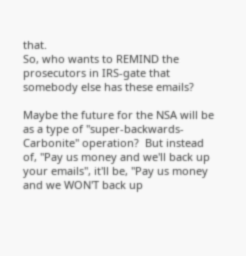that.
So, who wants to REMIND the prosecutors in IRS-gate that somebody else has these emails?

Maybe the future for the NSA will be as a type of "super-backwards-Carbonite" operation?  But instead of, "Pay us money and we'll back up your emails", it'll be, "Pay us money and we WON'T back up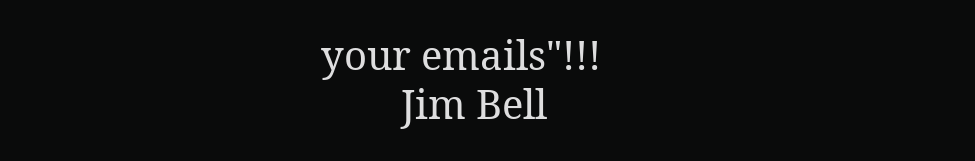your emails"!!!
        Jim Bell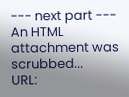--- next part ---
An HTML attachment was scrubbed...
URL: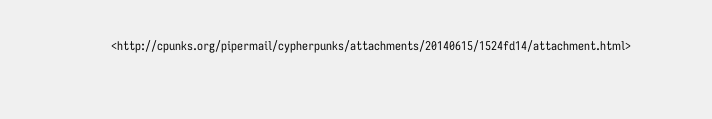<http://cpunks.org/pipermail/cypherpunks/attachments/20140615/1524fd14/attachment.html>